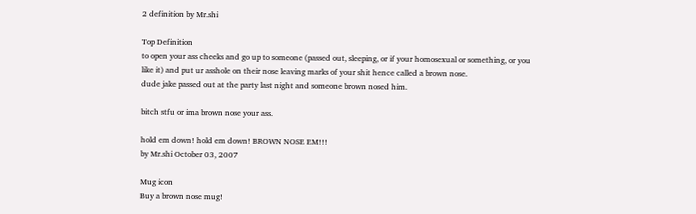2 definition by Mr.shi

Top Definition
to open your ass cheeks and go up to someone (passed out, sleeping, or if your homosexual or something, or you like it) and put ur asshole on their nose leaving marks of your shit hence called a brown nose.
dude jake passed out at the party last night and someone brown nosed him.

bitch stfu or ima brown nose your ass.

hold em down! hold em down! BROWN NOSE EM!!!
by Mr.shi October 03, 2007

Mug icon
Buy a brown nose mug!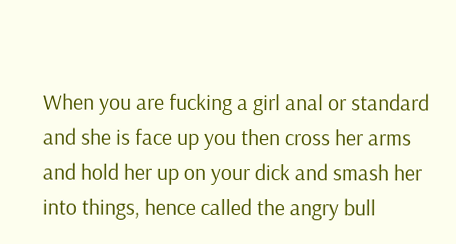When you are fucking a girl anal or standard and she is face up you then cross her arms and hold her up on your dick and smash her into things, hence called the angry bull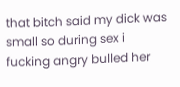that bitch said my dick was small so during sex i fucking angry bulled her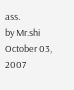ass.
by Mr.shi October 03, 2007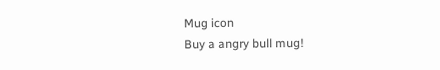Mug icon
Buy a angry bull mug!